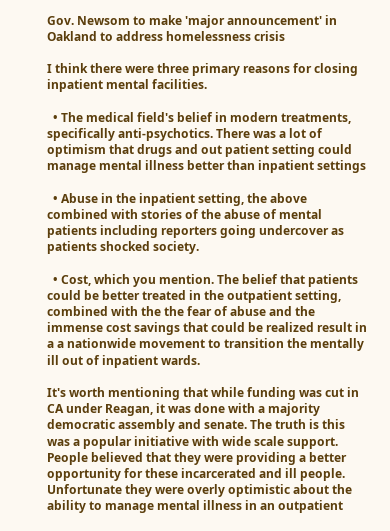Gov. Newsom to make 'major announcement' in Oakland to address homelessness crisis

I think there were three primary reasons for closing inpatient mental facilities.

  • The medical field's belief in modern treatments, specifically anti-psychotics. There was a lot of optimism that drugs and out patient setting could manage mental illness better than inpatient settings

  • Abuse in the inpatient setting, the above combined with stories of the abuse of mental patients including reporters going undercover as patients shocked society.

  • Cost, which you mention. The belief that patients could be better treated in the outpatient setting, combined with the the fear of abuse and the immense cost savings that could be realized result in a a nationwide movement to transition the mentally ill out of inpatient wards.

It's worth mentioning that while funding was cut in CA under Reagan, it was done with a majority democratic assembly and senate. The truth is this was a popular initiative with wide scale support. People believed that they were providing a better opportunity for these incarcerated and ill people. Unfortunate they were overly optimistic about the ability to manage mental illness in an outpatient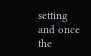setting and once the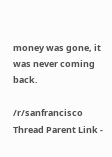money was gone, it was never coming back.

/r/sanfrancisco Thread Parent Link -